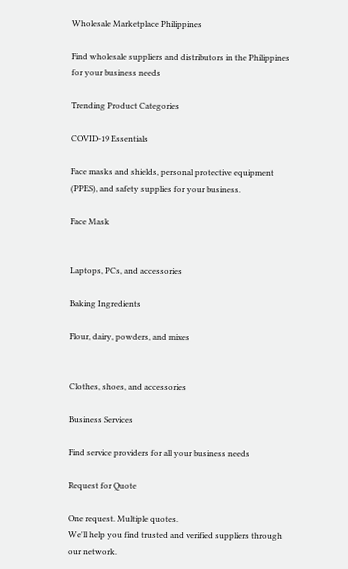Wholesale Marketplace Philippines

Find wholesale suppliers and distributors in the Philippines for your business needs

Trending Product Categories

COVID-19 Essentials

Face masks and shields, personal protective equipment (PPES), and safety supplies for your business.

Face Mask


Laptops, PCs, and accessories

Baking Ingredients

Flour, dairy, powders, and mixes


Clothes, shoes, and accessories

Business Services

Find service providers for all your business needs

Request for Quote

One request. Multiple quotes.
We'll help you find trusted and verified suppliers through our network.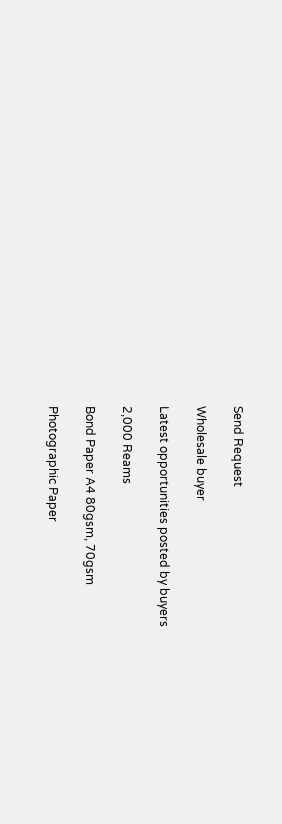Send Request

Wholesale buyer

Latest opportunities posted by buyers

2,000 Reams

Bond Paper A4 80gsm, 70gsm

Photographic Paper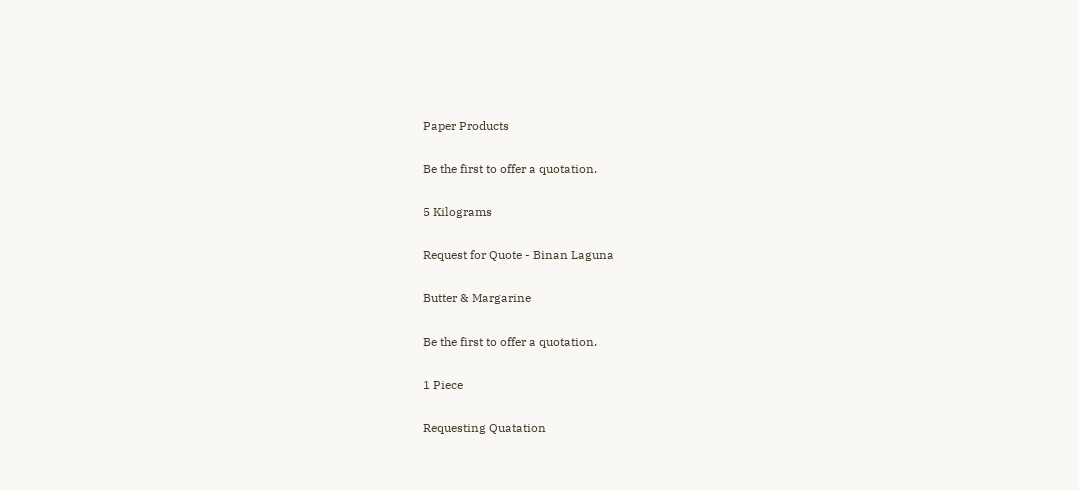Paper Products

Be the first to offer a quotation.

5 Kilograms

Request for Quote - Binan Laguna

Butter & Margarine

Be the first to offer a quotation.

1 Piece

Requesting Quatation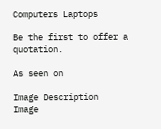Computers Laptops

Be the first to offer a quotation.

As seen on

Image Description
Image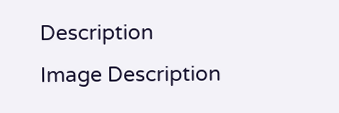Description
Image Description